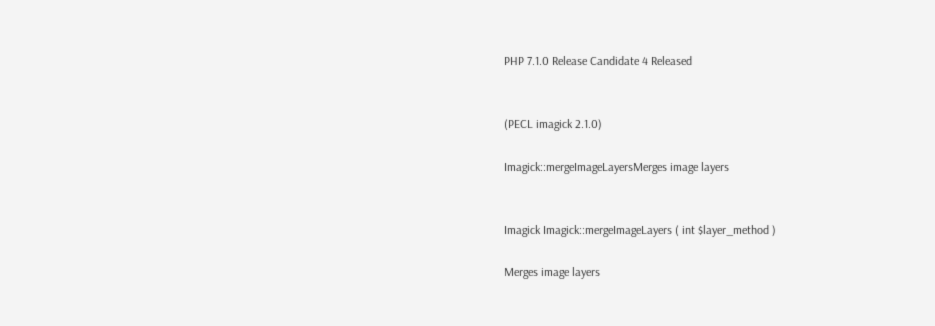PHP 7.1.0 Release Candidate 4 Released


(PECL imagick 2.1.0)

Imagick::mergeImageLayersMerges image layers


Imagick Imagick::mergeImageLayers ( int $layer_method )

Merges image layers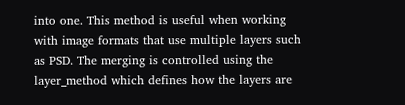into one. This method is useful when working with image formats that use multiple layers such as PSD. The merging is controlled using the layer_method which defines how the layers are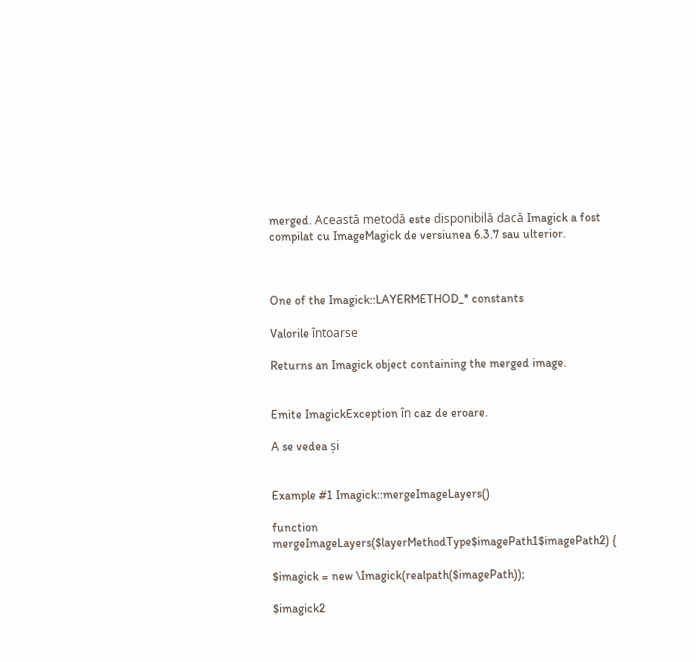merged. Această metodă este disponibilă dacă Imagick a fost compilat cu ImageMagick de versiunea 6.3.7 sau ulterior.



One of the Imagick::LAYERMETHOD_* constants

Valorile întoarse

Returns an Imagick object containing the merged image.


Emite ImagickException în caz de eroare.

A se vedea și


Example #1 Imagick::mergeImageLayers()

function mergeImageLayers($layerMethodType$imagePath1$imagePath2) {

$imagick = new \Imagick(realpath($imagePath));

$imagick2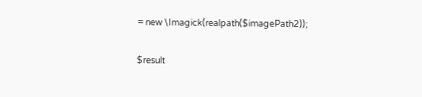= new \Imagick(realpath($imagePath2));

$result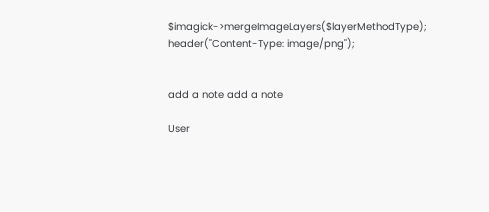$imagick->mergeImageLayers($layerMethodType);
header("Content-Type: image/png");


add a note add a note

User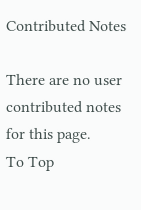Contributed Notes

There are no user contributed notes for this page.
To Top